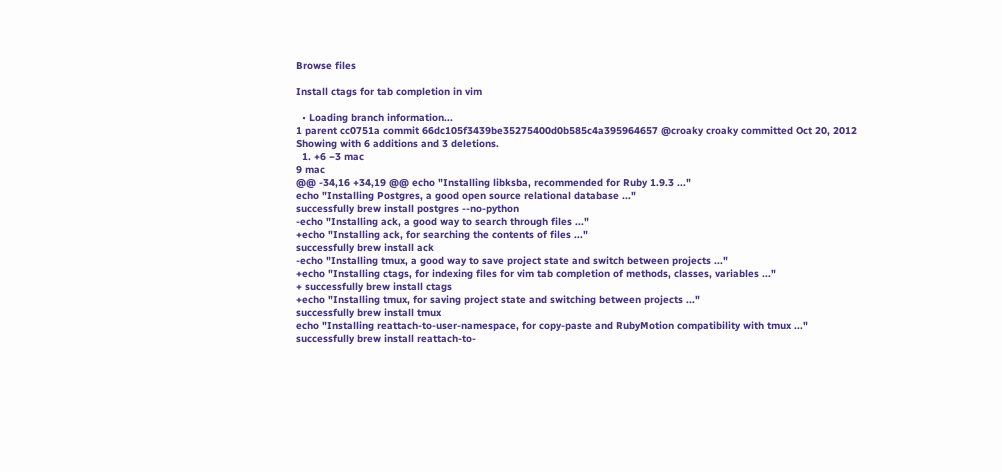Browse files

Install ctags for tab completion in vim

  • Loading branch information...
1 parent cc0751a commit 66dc105f3439be35275400d0b585c4a395964657 @croaky croaky committed Oct 20, 2012
Showing with 6 additions and 3 deletions.
  1. +6 −3 mac
9 mac
@@ -34,16 +34,19 @@ echo "Installing libksba, recommended for Ruby 1.9.3 ..."
echo "Installing Postgres, a good open source relational database ..."
successfully brew install postgres --no-python
-echo "Installing ack, a good way to search through files ..."
+echo "Installing ack, for searching the contents of files ..."
successfully brew install ack
-echo "Installing tmux, a good way to save project state and switch between projects ..."
+echo "Installing ctags, for indexing files for vim tab completion of methods, classes, variables ..."
+ successfully brew install ctags
+echo "Installing tmux, for saving project state and switching between projects ..."
successfully brew install tmux
echo "Installing reattach-to-user-namespace, for copy-paste and RubyMotion compatibility with tmux ..."
successfully brew install reattach-to-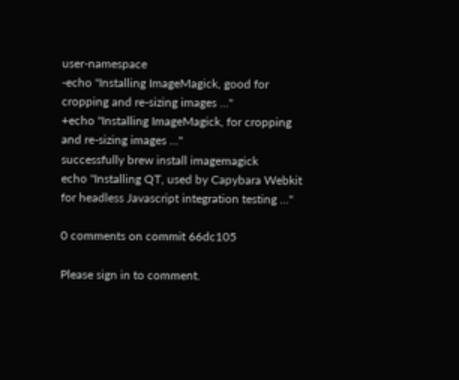user-namespace
-echo "Installing ImageMagick, good for cropping and re-sizing images ..."
+echo "Installing ImageMagick, for cropping and re-sizing images ..."
successfully brew install imagemagick
echo "Installing QT, used by Capybara Webkit for headless Javascript integration testing ..."

0 comments on commit 66dc105

Please sign in to comment.